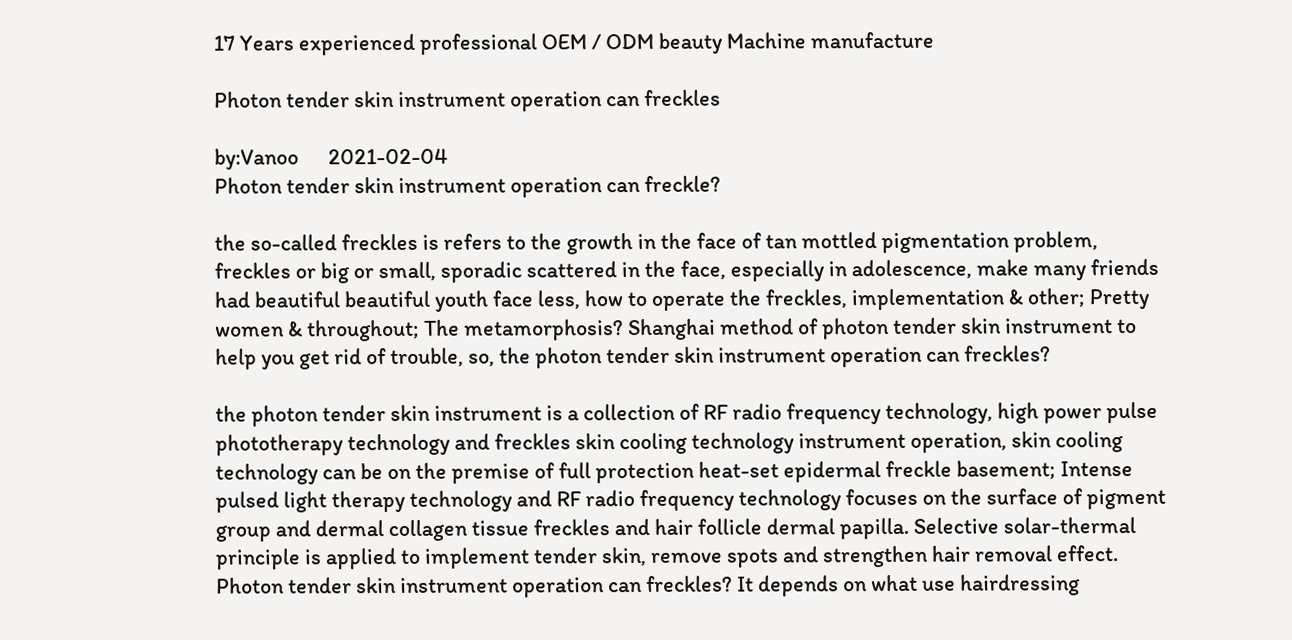17 Years experienced professional OEM / ODM beauty Machine manufacture

Photon tender skin instrument operation can freckles

by:Vanoo      2021-02-04
Photon tender skin instrument operation can freckle?

the so-called freckles is refers to the growth in the face of tan mottled pigmentation problem, freckles or big or small, sporadic scattered in the face, especially in adolescence, make many friends had beautiful beautiful youth face less, how to operate the freckles, implementation & other; Pretty women & throughout; The metamorphosis? Shanghai method of photon tender skin instrument to help you get rid of trouble, so, the photon tender skin instrument operation can freckles?

the photon tender skin instrument is a collection of RF radio frequency technology, high power pulse phototherapy technology and freckles skin cooling technology instrument operation, skin cooling technology can be on the premise of full protection heat-set epidermal freckle basement; Intense pulsed light therapy technology and RF radio frequency technology focuses on the surface of pigment group and dermal collagen tissue freckles and hair follicle dermal papilla. Selective solar-thermal principle is applied to implement tender skin, remove spots and strengthen hair removal effect. Photon tender skin instrument operation can freckles? It depends on what use hairdressing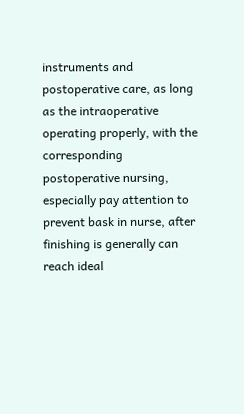instruments and postoperative care, as long as the intraoperative operating properly, with the corresponding postoperative nursing, especially pay attention to prevent bask in nurse, after finishing is generally can reach ideal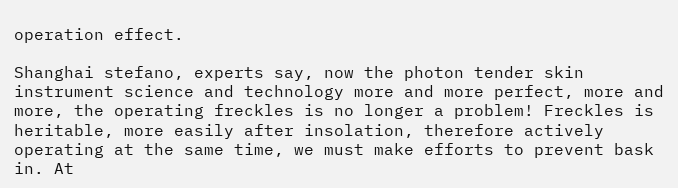operation effect.

Shanghai stefano, experts say, now the photon tender skin instrument science and technology more and more perfect, more and more, the operating freckles is no longer a problem! Freckles is heritable, more easily after insolation, therefore actively operating at the same time, we must make efforts to prevent bask in. At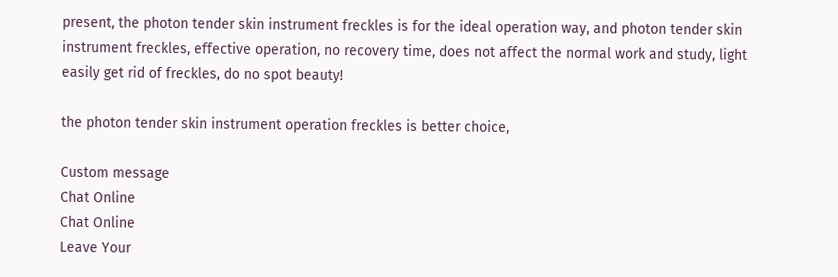present, the photon tender skin instrument freckles is for the ideal operation way, and photon tender skin instrument freckles, effective operation, no recovery time, does not affect the normal work and study, light easily get rid of freckles, do no spot beauty!

the photon tender skin instrument operation freckles is better choice,

Custom message
Chat Online
Chat Online
Leave Your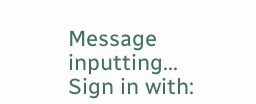Message inputting...
Sign in with: